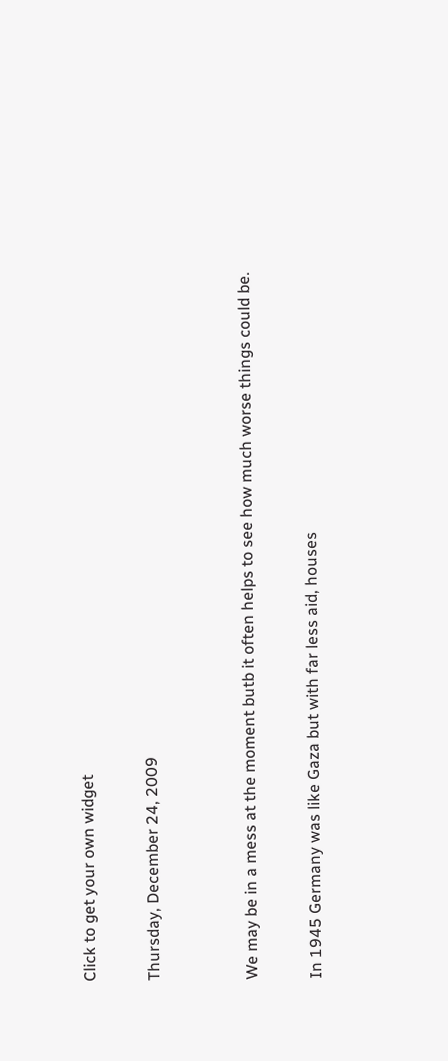Click to get your own widget

Thursday, December 24, 2009


We may be in a mess at the moment butb it often helps to see how much worse things could be.

In 1945 Germany was like Gaza but with far less aid, houses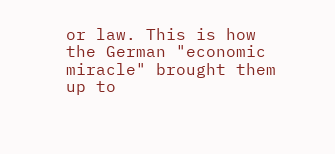or law. This is how the German "economic miracle" brought them up to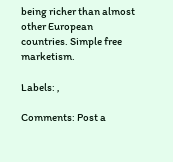being richer than almost other European countries. Simple free marketism.

Labels: ,

Comments: Post a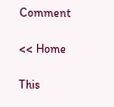Comment

<< Home

This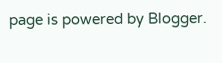page is powered by Blogger.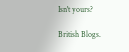Isn't yours?

British Blogs.